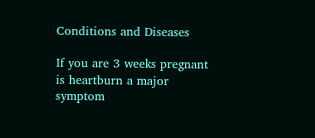Conditions and Diseases

If you are 3 weeks pregnant is heartburn a major symptom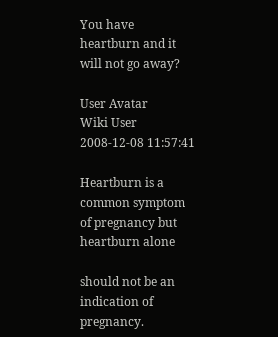You have heartburn and it will not go away?

User Avatar
Wiki User
2008-12-08 11:57:41

Heartburn is a common symptom of pregnancy but heartburn alone

should not be an indication of pregnancy.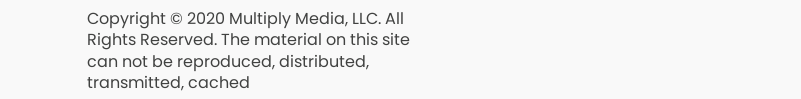Copyright © 2020 Multiply Media, LLC. All Rights Reserved. The material on this site can not be reproduced, distributed, transmitted, cached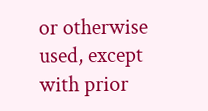or otherwise used, except with prior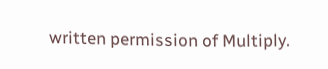written permission of Multiply.